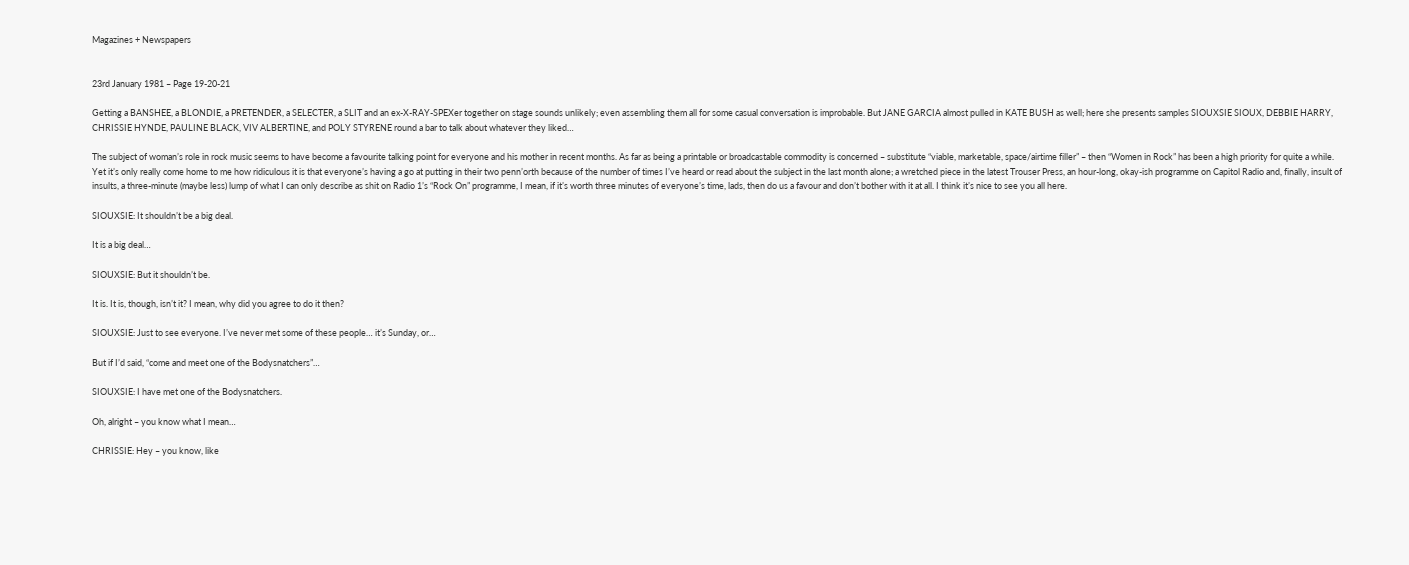Magazines + Newspapers


23rd January 1981 – Page 19-20-21

Getting a BANSHEE, a BLONDIE, a PRETENDER, a SELECTER, a SLIT and an ex-X-RAY-SPEXer together on stage sounds unlikely; even assembling them all for some casual conversation is improbable. But JANE GARCIA almost pulled in KATE BUSH as well; here she presents samples SIOUXSIE SIOUX, DEBBIE HARRY, CHRISSIE HYNDE, PAULINE BLACK, VIV ALBERTINE, and POLY STYRENE round a bar to talk about whatever they liked…

The subject of woman’s role in rock music seems to have become a favourite talking point for everyone and his mother in recent months. As far as being a printable or broadcastable commodity is concerned – substitute “viable, marketable, space/airtime filler” – then “Women in Rock” has been a high priority for quite a while. Yet it’s only really come home to me how ridiculous it is that everyone’s having a go at putting in their two penn’orth because of the number of times I’ve heard or read about the subject in the last month alone; a wretched piece in the latest Trouser Press, an hour-long, okay-ish programme on Capitol Radio and, finally, insult of insults, a three-minute (maybe less) lump of what I can only describe as shit on Radio 1’s “Rock On” programme, I mean, if it’s worth three minutes of everyone’s time, lads, then do us a favour and don’t bother with it at all. I think it’s nice to see you all here.

SIOUXSIE: It shouldn’t be a big deal.

It is a big deal…

SIOUXSIE: But it shouldn’t be.

It is. It is, though, isn’t it? I mean, why did you agree to do it then?

SIOUXSIE: Just to see everyone. I’ve never met some of these people… it’s Sunday, or…

But if I’d said, “come and meet one of the Bodysnatchers”…

SIOUXSIE: I have met one of the Bodysnatchers.

Oh, alright – you know what I mean…

CHRISSIE: Hey – you know, like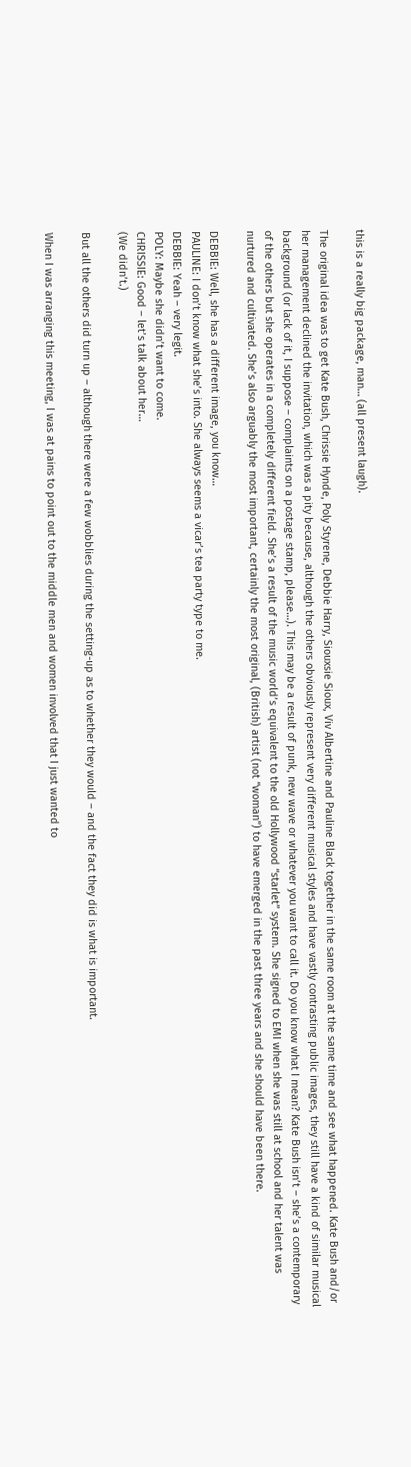this is a really big package, man… (all present laugh).

The original idea was to get Kate Bush, Chrissie Hynde, Poly Styrene, Debbie Harry, Siouxsie Sioux, Viv Albertine and Pauline Black together in the same room at the same time and see what happened. Kate Bush and/or her management declined the invitation, which was a pity because, although the others obviously represent very different musical styles and have vastly contrasting public images, they still have a kind of similar musical background (or lack of it, I suppose – complaints on a postage stamp, please…). This may be a result of punk, new wave or whatever you want to call it. Do you know what I mean? Kate Bush isn’t – she’s a contemporary of the others but she operates in a completely different field. She’s a result of the music world’s equivalent to the old Hollywood “starlet” system. She signed to EMI when she was still at school and her talent was nurtured and cultivated. She’s also arguably the most important, certainly the most original, (British) artist (not “woman”) to have emerged in the past three years and she should have been there.

DEBBIE: Well, she has a different image, you know…
PAULINE: I don’t know what she’s into. She always seems a vicar’s tea party type to me.
DEBBIE: Yeah – very legit.
POLY: Maybe she didn’t want to come.
CHRISSIE: Good – let’s talk about her…
(We didn’t.)

But all the others did turn up – although there were a few wobblies during the setting-up as to whether they would – and the fact they did is what is important.

When I was arranging this meeting, I was at pains to point out to the middle men and women involved that I just wanted to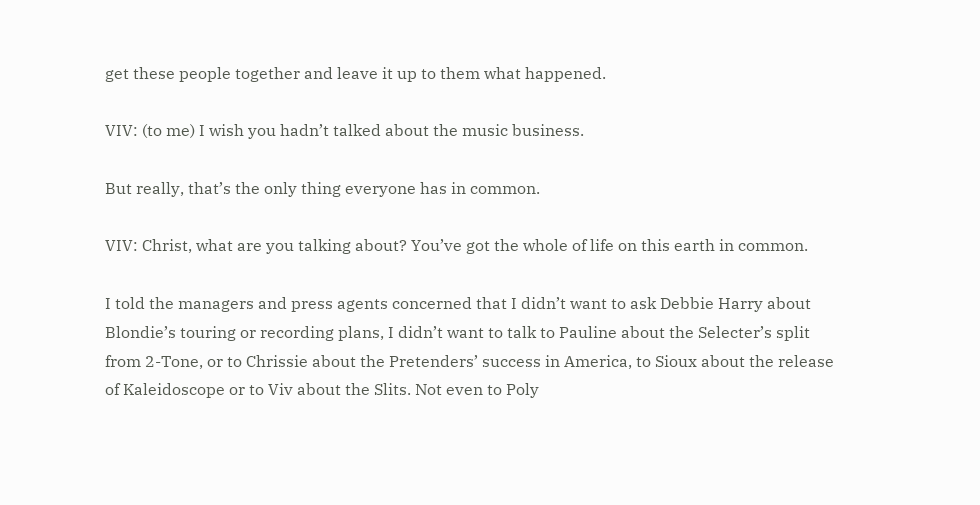get these people together and leave it up to them what happened.

VIV: (to me) I wish you hadn’t talked about the music business.

But really, that’s the only thing everyone has in common.

VIV: Christ, what are you talking about? You’ve got the whole of life on this earth in common.

I told the managers and press agents concerned that I didn’t want to ask Debbie Harry about Blondie’s touring or recording plans, I didn’t want to talk to Pauline about the Selecter’s split from 2-Tone, or to Chrissie about the Pretenders’ success in America, to Sioux about the release of Kaleidoscope or to Viv about the Slits. Not even to Poly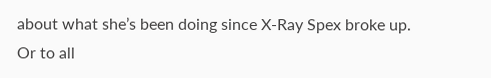about what she’s been doing since X-Ray Spex broke up. Or to all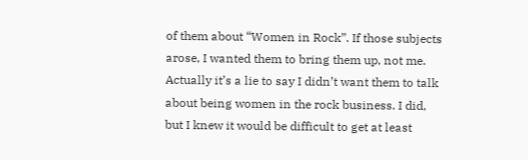of them about “Women in Rock”. If those subjects arose, I wanted them to bring them up, not me. Actually it’s a lie to say I didn’t want them to talk about being women in the rock business. I did, but I knew it would be difficult to get at least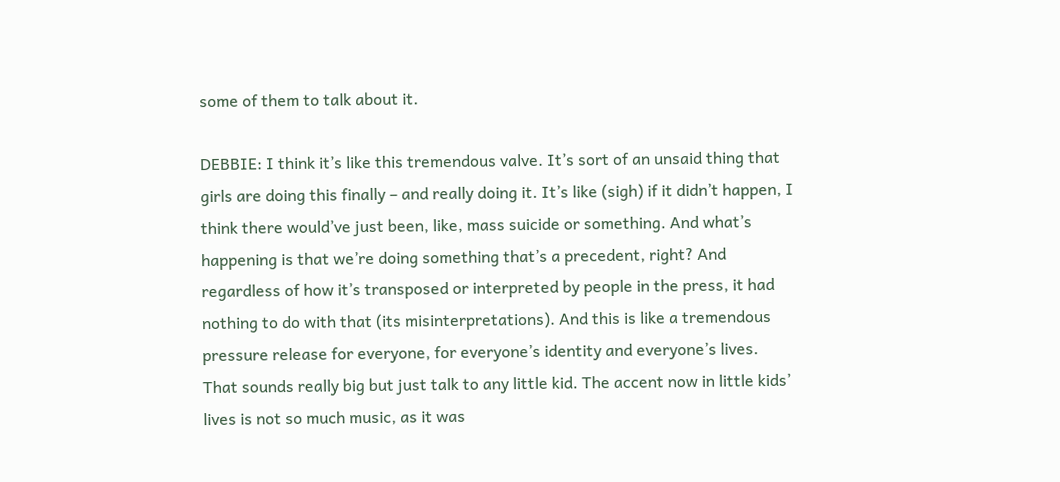some of them to talk about it.

DEBBIE: I think it’s like this tremendous valve. It’s sort of an unsaid thing that girls are doing this finally – and really doing it. It’s like (sigh) if it didn’t happen, I think there would’ve just been, like, mass suicide or something. And what’s happening is that we’re doing something that’s a precedent, right? And regardless of how it’s transposed or interpreted by people in the press, it had nothing to do with that (its misinterpretations). And this is like a tremendous pressure release for everyone, for everyone’s identity and everyone’s lives.
That sounds really big but just talk to any little kid. The accent now in little kids’ lives is not so much music, as it was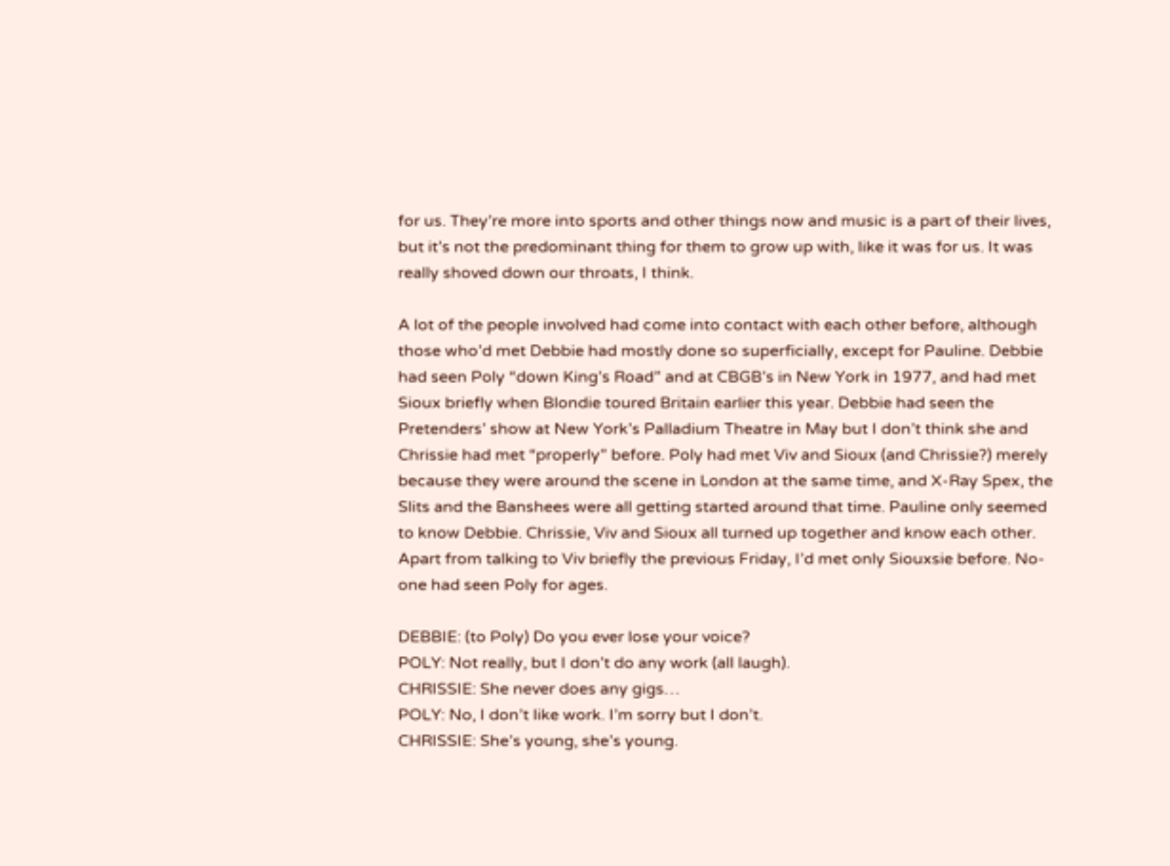for us. They’re more into sports and other things now and music is a part of their lives, but it’s not the predominant thing for them to grow up with, like it was for us. It was really shoved down our throats, I think.

A lot of the people involved had come into contact with each other before, although those who’d met Debbie had mostly done so superficially, except for Pauline. Debbie had seen Poly “down King’s Road” and at CBGB’s in New York in 1977, and had met Sioux briefly when Blondie toured Britain earlier this year. Debbie had seen the Pretenders’ show at New York’s Palladium Theatre in May but I don’t think she and Chrissie had met “properly” before. Poly had met Viv and Sioux (and Chrissie?) merely because they were around the scene in London at the same time, and X-Ray Spex, the Slits and the Banshees were all getting started around that time. Pauline only seemed to know Debbie. Chrissie, Viv and Sioux all turned up together and know each other. Apart from talking to Viv briefly the previous Friday, I’d met only Siouxsie before. No-one had seen Poly for ages.

DEBBIE: (to Poly) Do you ever lose your voice?
POLY: Not really, but I don’t do any work (all laugh).
CHRISSIE: She never does any gigs…
POLY: No, I don’t like work. I’m sorry but I don’t.
CHRISSIE: She’s young, she’s young.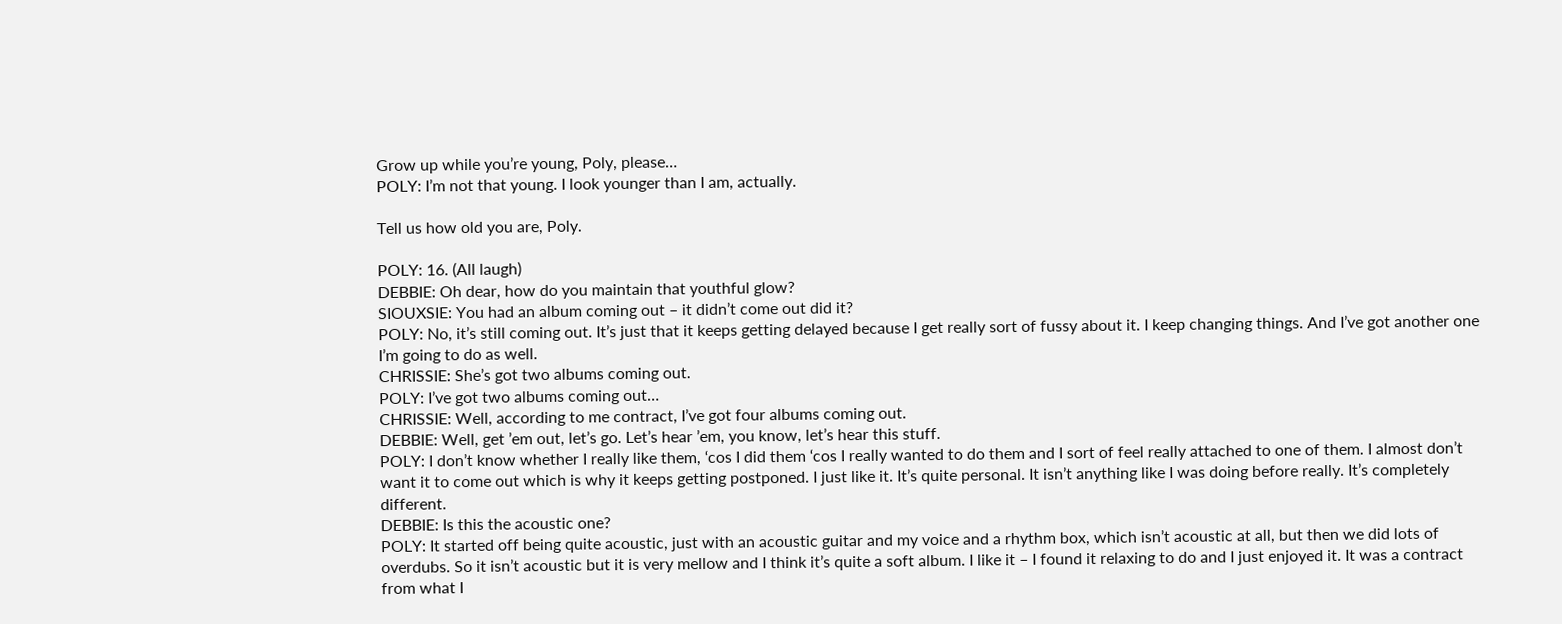Grow up while you’re young, Poly, please…
POLY: I’m not that young. I look younger than I am, actually.

Tell us how old you are, Poly.

POLY: 16. (All laugh)
DEBBIE: Oh dear, how do you maintain that youthful glow?
SIOUXSIE: You had an album coming out – it didn’t come out did it?
POLY: No, it’s still coming out. It’s just that it keeps getting delayed because I get really sort of fussy about it. I keep changing things. And I’ve got another one I’m going to do as well.
CHRISSIE: She’s got two albums coming out.
POLY: I’ve got two albums coming out…
CHRISSIE: Well, according to me contract, I’ve got four albums coming out.
DEBBIE: Well, get ’em out, let’s go. Let’s hear ’em, you know, let’s hear this stuff.
POLY: I don’t know whether I really like them, ‘cos I did them ‘cos I really wanted to do them and I sort of feel really attached to one of them. I almost don’t want it to come out which is why it keeps getting postponed. I just like it. It’s quite personal. It isn’t anything like I was doing before really. It’s completely different.
DEBBIE: Is this the acoustic one?
POLY: It started off being quite acoustic, just with an acoustic guitar and my voice and a rhythm box, which isn’t acoustic at all, but then we did lots of overdubs. So it isn’t acoustic but it is very mellow and I think it’s quite a soft album. I like it – I found it relaxing to do and I just enjoyed it. It was a contract from what I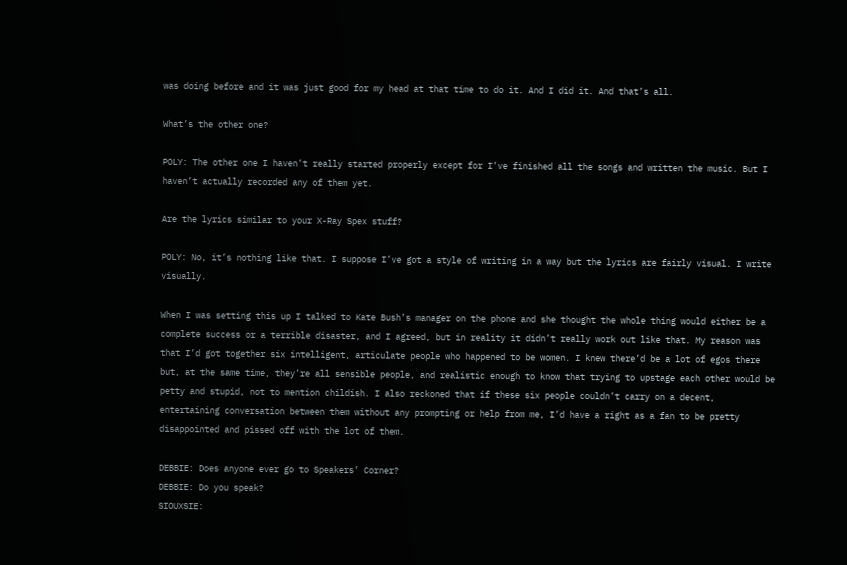was doing before and it was just good for my head at that time to do it. And I did it. And that’s all.

What’s the other one?

POLY: The other one I haven’t really started properly except for I’ve finished all the songs and written the music. But I haven’t actually recorded any of them yet.

Are the lyrics similar to your X-Ray Spex stuff?

POLY: No, it’s nothing like that. I suppose I’ve got a style of writing in a way but the lyrics are fairly visual. I write visually.

When I was setting this up I talked to Kate Bush’s manager on the phone and she thought the whole thing would either be a complete success or a terrible disaster, and I agreed, but in reality it didn’t really work out like that. My reason was that I’d got together six intelligent, articulate people who happened to be women. I knew there’d be a lot of egos there but, at the same time, they’re all sensible people, and realistic enough to know that trying to upstage each other would be petty and stupid, not to mention childish. I also reckoned that if these six people couldn’t carry on a decent, entertaining conversation between them without any prompting or help from me, I’d have a right as a fan to be pretty disappointed and pissed off with the lot of them.

DEBBIE: Does anyone ever go to Speakers’ Corner?
DEBBIE: Do you speak?
SIOUXSIE: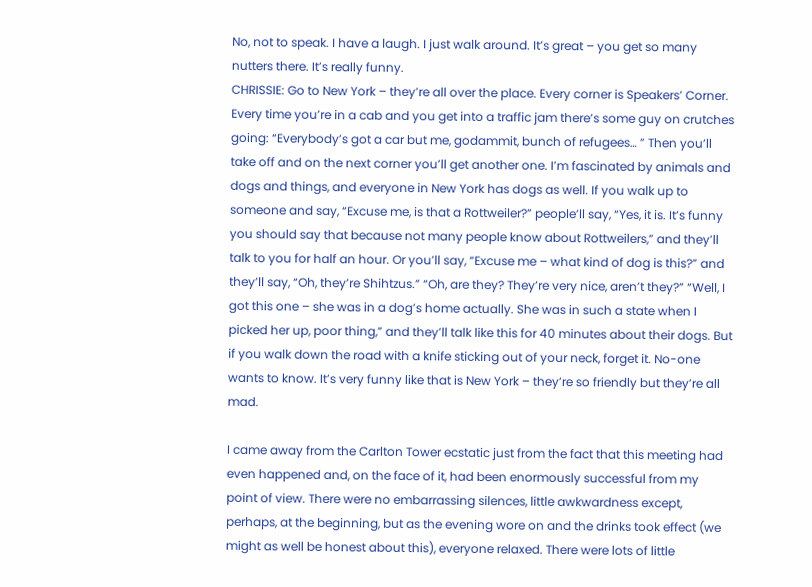No, not to speak. I have a laugh. I just walk around. It’s great – you get so many nutters there. It’s really funny.
CHRISSIE: Go to New York – they’re all over the place. Every corner is Speakers’ Corner. Every time you’re in a cab and you get into a traffic jam there’s some guy on crutches going: “Everybody’s got a car but me, godammit, bunch of refugees… ” Then you’ll take off and on the next corner you’ll get another one. I’m fascinated by animals and dogs and things, and everyone in New York has dogs as well. If you walk up to someone and say, “Excuse me, is that a Rottweiler?” people’ll say, “Yes, it is. It’s funny you should say that because not many people know about Rottweilers,” and they’ll talk to you for half an hour. Or you’ll say, “Excuse me – what kind of dog is this?” and they’ll say, “Oh, they’re Shihtzus.” “Oh, are they? They’re very nice, aren’t they?” “Well, I got this one – she was in a dog’s home actually. She was in such a state when I picked her up, poor thing,” and they’ll talk like this for 40 minutes about their dogs. But if you walk down the road with a knife sticking out of your neck, forget it. No-one wants to know. It’s very funny like that is New York – they’re so friendly but they’re all mad.

I came away from the Carlton Tower ecstatic just from the fact that this meeting had even happened and, on the face of it, had been enormously successful from my point of view. There were no embarrassing silences, little awkwardness except, perhaps, at the beginning, but as the evening wore on and the drinks took effect (we might as well be honest about this), everyone relaxed. There were lots of little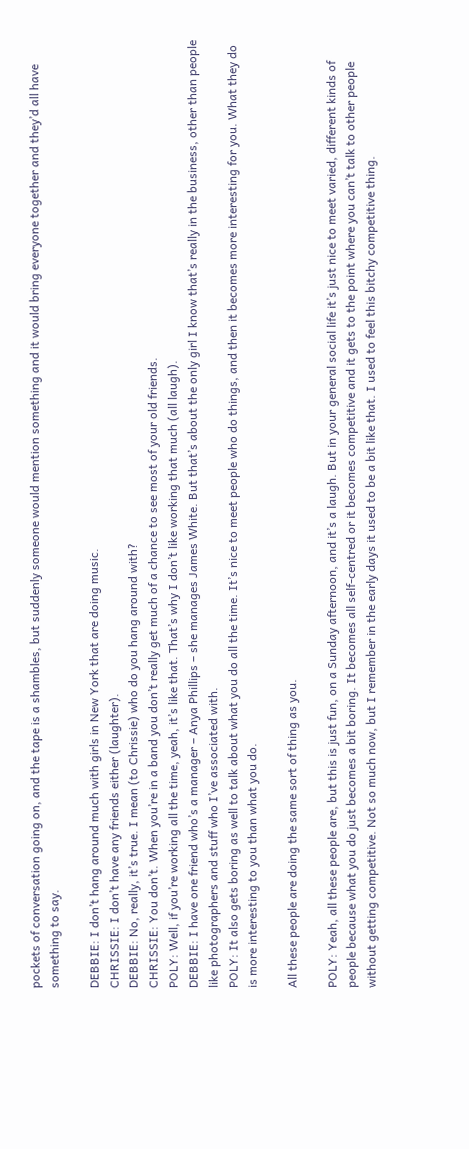pockets of conversation going on, and the tape is a shambles, but suddenly someone would mention something and it would bring everyone together and they’d all have something to say.

DEBBIE: I don’t hang around much with girls in New York that are doing music.
CHRISSIE: I don’t have any friends either (laughter).
DEBBIE: No, really, it’s true. I mean (to Chrissie) who do you hang around with?
CHRISSIE: You don’t. When you’re in a band you don’t really get much of a chance to see most of your old friends.
POLY: Well, if you’re working all the time, yeah, it’s like that. That’s why I don’t like working that much (all laugh).
DEBBIE: I have one friend who’s a manager – Anya Phillips – she manages James White. But that’s about the only girl I know that’s really in the business, other than people like photographers and stuff who I’ve associated with.
POLY: It also gets boring as well to talk about what you do all the time. It’s nice to meet people who do things, and then it becomes more interesting for you. What they do is more interesting to you than what you do.

All these people are doing the same sort of thing as you.

POLY: Yeah, all these people are, but this is just fun, on a Sunday afternoon, and it’s a laugh. But in your general social life it’s just nice to meet varied, different kinds of people because what you do just becomes a bit boring. It becomes all self-centred or it becomes competitive and it gets to the point where you can’t talk to other people without getting competitive. Not so much now, but I remember in the early days it used to be a bit like that. I used to feel this bitchy competitive thing.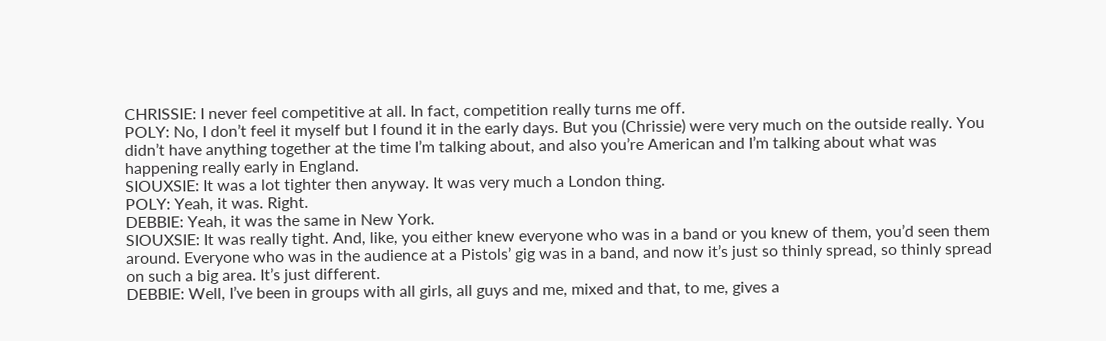CHRISSIE: I never feel competitive at all. In fact, competition really turns me off.
POLY: No, I don’t feel it myself but I found it in the early days. But you (Chrissie) were very much on the outside really. You didn’t have anything together at the time I’m talking about, and also you’re American and I’m talking about what was happening really early in England.
SIOUXSIE: It was a lot tighter then anyway. It was very much a London thing.
POLY: Yeah, it was. Right.
DEBBIE: Yeah, it was the same in New York.
SIOUXSIE: It was really tight. And, like, you either knew everyone who was in a band or you knew of them, you’d seen them around. Everyone who was in the audience at a Pistols’ gig was in a band, and now it’s just so thinly spread, so thinly spread on such a big area. It’s just different.
DEBBIE: Well, I’ve been in groups with all girls, all guys and me, mixed and that, to me, gives a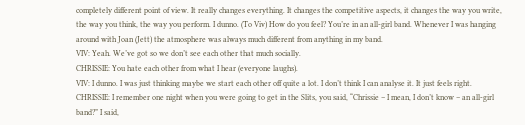completely different point of view. It really changes everything. It changes the competitive aspects, it changes the way you write, the way you think, the way you perform. I dunno. (To Viv) How do you feel? You’re in an all-girl band. Whenever I was hanging around with Joan (Jett) the atmosphere was always much different from anything in my band.
VIV: Yeah. We’ve got so we don’t see each other that much socially.
CHRISSIE: You hate each other from what I hear (everyone laughs).
VIV: I dunno. I was just thinking maybe we start each other off quite a lot. I don’t think I can analyse it. It just feels right.
CHRISSIE: I remember one night when you were going to get in the Slits, you said, “Chrissie – I mean, I don’t know – an all-girl band?” I said,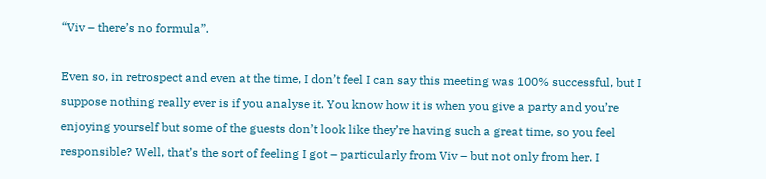“Viv – there’s no formula”.

Even so, in retrospect and even at the time, I don’t feel I can say this meeting was 100% successful, but I suppose nothing really ever is if you analyse it. You know how it is when you give a party and you’re enjoying yourself but some of the guests don’t look like they’re having such a great time, so you feel responsible? Well, that’s the sort of feeling I got – particularly from Viv – but not only from her. I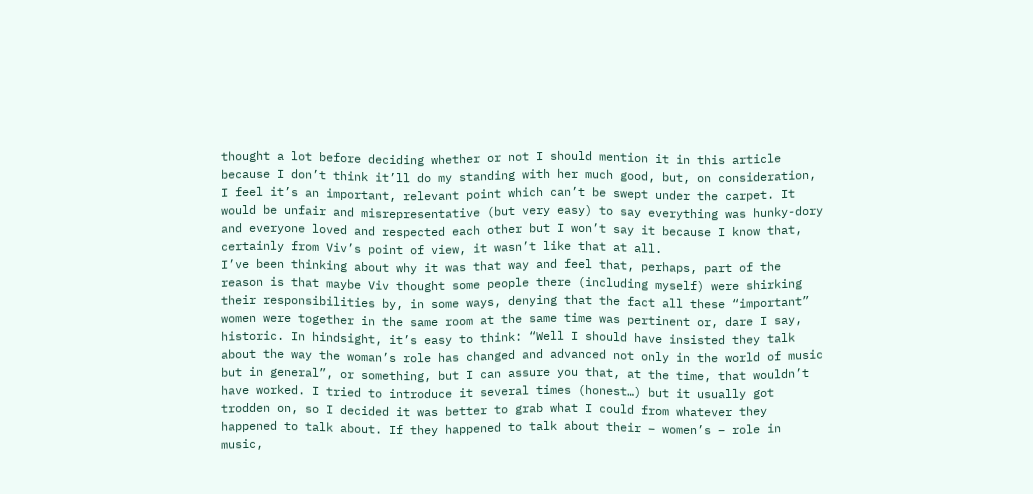thought a lot before deciding whether or not I should mention it in this article because I don’t think it’ll do my standing with her much good, but, on consideration, I feel it’s an important, relevant point which can’t be swept under the carpet. It would be unfair and misrepresentative (but very easy) to say everything was hunky-dory and everyone loved and respected each other but I won’t say it because I know that, certainly from Viv’s point of view, it wasn’t like that at all.
I’ve been thinking about why it was that way and feel that, perhaps, part of the reason is that maybe Viv thought some people there (including myself) were shirking their responsibilities by, in some ways, denying that the fact all these “important” women were together in the same room at the same time was pertinent or, dare I say, historic. In hindsight, it’s easy to think: “Well I should have insisted they talk about the way the woman’s role has changed and advanced not only in the world of music but in general”, or something, but I can assure you that, at the time, that wouldn’t have worked. I tried to introduce it several times (honest…) but it usually got trodden on, so I decided it was better to grab what I could from whatever they happened to talk about. If they happened to talk about their – women’s – role in music,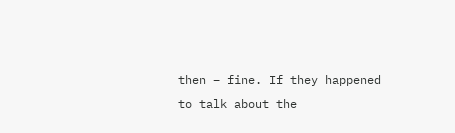then – fine. If they happened to talk about the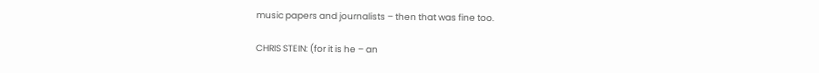music papers and journalists – then that was fine too.

CHRIS STEIN: (for it is he – an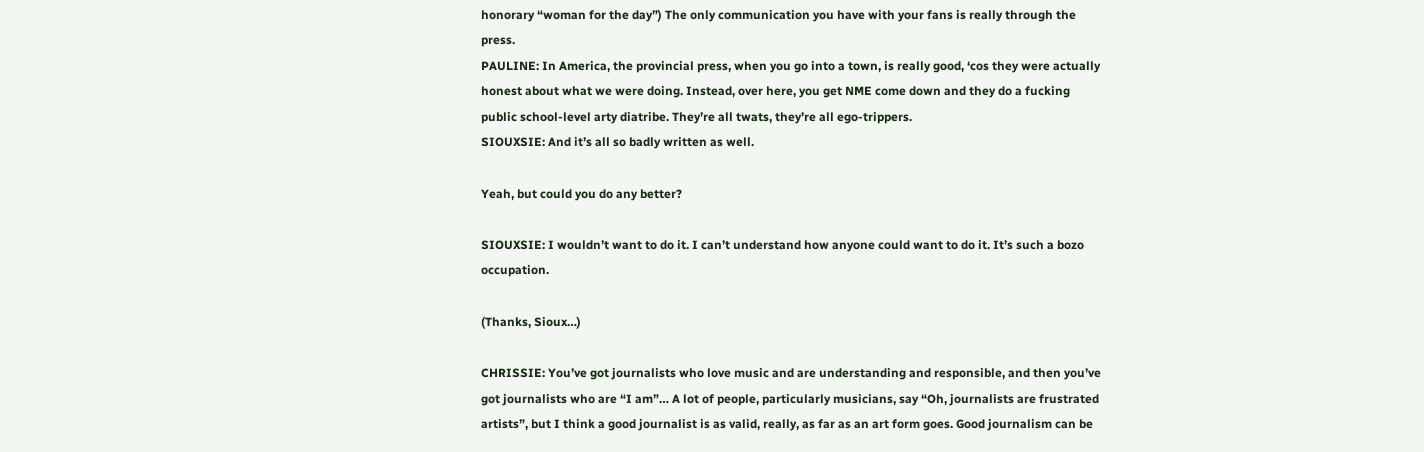honorary “woman for the day”) The only communication you have with your fans is really through the press.
PAULINE: In America, the provincial press, when you go into a town, is really good, ‘cos they were actually honest about what we were doing. Instead, over here, you get NME come down and they do a fucking public school-level arty diatribe. They’re all twats, they’re all ego-trippers.
SIOUXSIE: And it’s all so badly written as well.

Yeah, but could you do any better?

SIOUXSIE: I wouldn’t want to do it. I can’t understand how anyone could want to do it. It’s such a bozo occupation.

(Thanks, Sioux…)

CHRISSIE: You’ve got journalists who love music and are understanding and responsible, and then you’ve got journalists who are “I am”… A lot of people, particularly musicians, say “Oh, journalists are frustrated artists”, but I think a good journalist is as valid, really, as far as an art form goes. Good journalism can be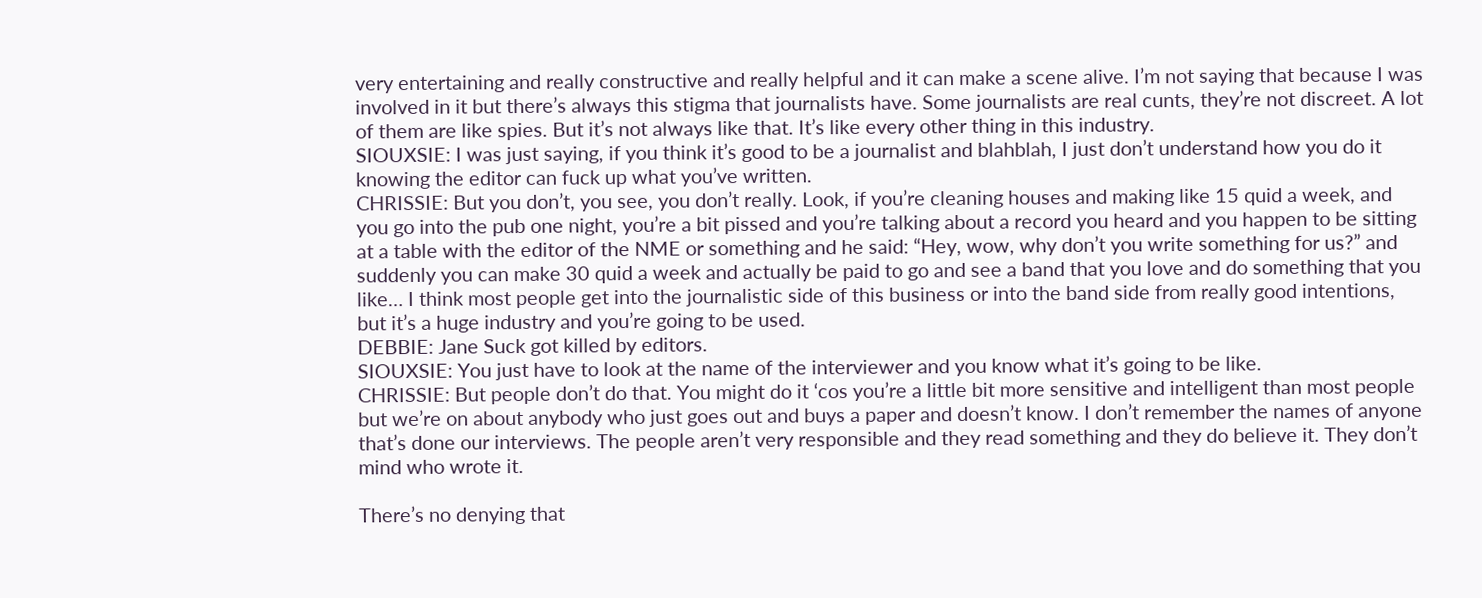very entertaining and really constructive and really helpful and it can make a scene alive. I’m not saying that because I was involved in it but there’s always this stigma that journalists have. Some journalists are real cunts, they’re not discreet. A lot of them are like spies. But it’s not always like that. It’s like every other thing in this industry.
SIOUXSIE: I was just saying, if you think it’s good to be a journalist and blahblah, I just don’t understand how you do it knowing the editor can fuck up what you’ve written.
CHRISSIE: But you don’t, you see, you don’t really. Look, if you’re cleaning houses and making like 15 quid a week, and you go into the pub one night, you’re a bit pissed and you’re talking about a record you heard and you happen to be sitting at a table with the editor of the NME or something and he said: “Hey, wow, why don’t you write something for us?” and suddenly you can make 30 quid a week and actually be paid to go and see a band that you love and do something that you like… I think most people get into the journalistic side of this business or into the band side from really good intentions, but it’s a huge industry and you’re going to be used.
DEBBIE: Jane Suck got killed by editors.
SIOUXSIE: You just have to look at the name of the interviewer and you know what it’s going to be like.
CHRISSIE: But people don’t do that. You might do it ‘cos you’re a little bit more sensitive and intelligent than most people but we’re on about anybody who just goes out and buys a paper and doesn’t know. I don’t remember the names of anyone that’s done our interviews. The people aren’t very responsible and they read something and they do believe it. They don’t mind who wrote it.

There’s no denying that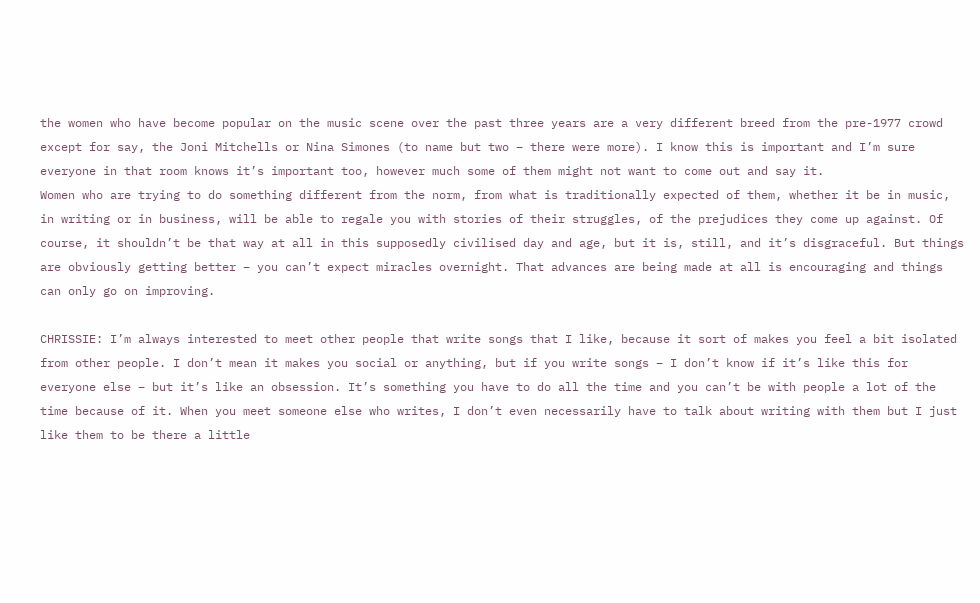the women who have become popular on the music scene over the past three years are a very different breed from the pre-1977 crowd except for say, the Joni Mitchells or Nina Simones (to name but two – there were more). I know this is important and I’m sure everyone in that room knows it’s important too, however much some of them might not want to come out and say it.
Women who are trying to do something different from the norm, from what is traditionally expected of them, whether it be in music, in writing or in business, will be able to regale you with stories of their struggles, of the prejudices they come up against. Of course, it shouldn’t be that way at all in this supposedly civilised day and age, but it is, still, and it’s disgraceful. But things are obviously getting better – you can’t expect miracles overnight. That advances are being made at all is encouraging and things can only go on improving.

CHRISSIE: I’m always interested to meet other people that write songs that I like, because it sort of makes you feel a bit isolated from other people. I don’t mean it makes you social or anything, but if you write songs – I don’t know if it’s like this for everyone else – but it’s like an obsession. It’s something you have to do all the time and you can’t be with people a lot of the time because of it. When you meet someone else who writes, I don’t even necessarily have to talk about writing with them but I just like them to be there a little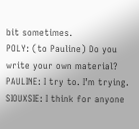bit sometimes.
POLY: (to Pauline) Do you write your own material?
PAULINE: I try to. I’m trying.
SIOUXSIE: I think for anyone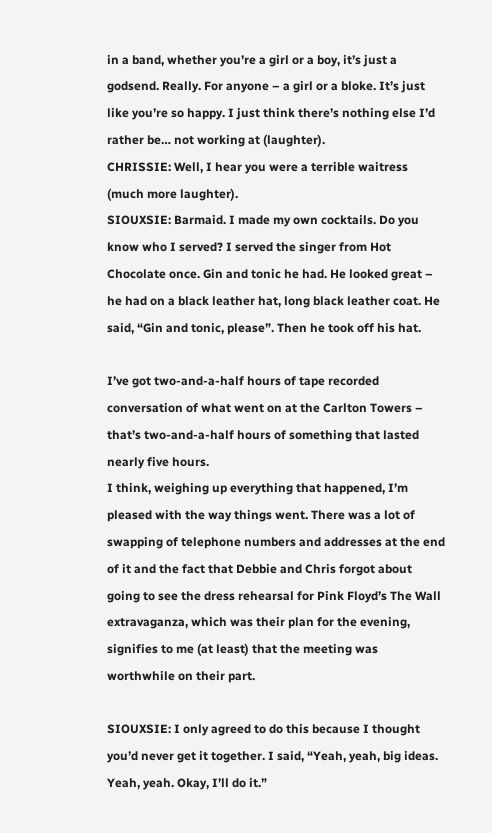in a band, whether you’re a girl or a boy, it’s just a godsend. Really. For anyone – a girl or a bloke. It’s just like you’re so happy. I just think there’s nothing else I’d rather be… not working at (laughter).
CHRISSIE: Well, I hear you were a terrible waitress (much more laughter).
SIOUXSIE: Barmaid. I made my own cocktails. Do you know who I served? I served the singer from Hot Chocolate once. Gin and tonic he had. He looked great – he had on a black leather hat, long black leather coat. He said, “Gin and tonic, please”. Then he took off his hat.

I’ve got two-and-a-half hours of tape recorded conversation of what went on at the Carlton Towers – that’s two-and-a-half hours of something that lasted nearly five hours.
I think, weighing up everything that happened, I’m pleased with the way things went. There was a lot of swapping of telephone numbers and addresses at the end of it and the fact that Debbie and Chris forgot about going to see the dress rehearsal for Pink Floyd’s The Wall extravaganza, which was their plan for the evening, signifies to me (at least) that the meeting was worthwhile on their part.

SIOUXSIE: I only agreed to do this because I thought you’d never get it together. I said, “Yeah, yeah, big ideas. Yeah, yeah. Okay, I’ll do it.”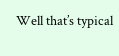Well that’s typical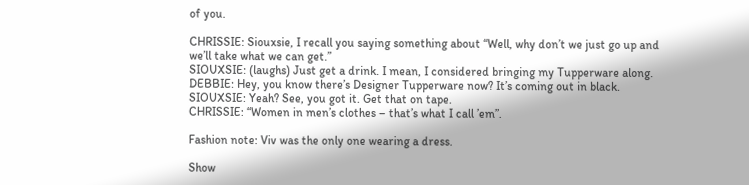of you.

CHRISSIE: Siouxsie, I recall you saying something about “Well, why don’t we just go up and we’ll take what we can get.”
SIOUXSIE: (laughs) Just get a drink. I mean, I considered bringing my Tupperware along.
DEBBIE: Hey, you know there’s Designer Tupperware now? It’s coming out in black.
SIOUXSIE: Yeah? See, you got it. Get that on tape.
CHRISSIE: “Women in men’s clothes – that’s what I call ’em”.

Fashion note: Viv was the only one wearing a dress.

Show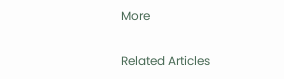More

Related Articles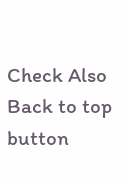Check Also
Back to top button